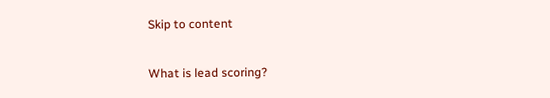Skip to content

What is lead scoring?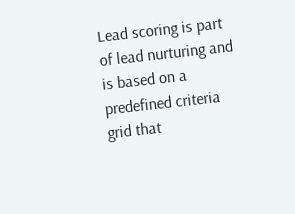Lead scoring is part of lead nurturing and is based on a predefined criteria grid that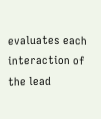evaluates each interaction of the lead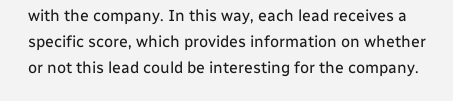with the company. In this way, each lead receives a specific score, which provides information on whether or not this lead could be interesting for the company.